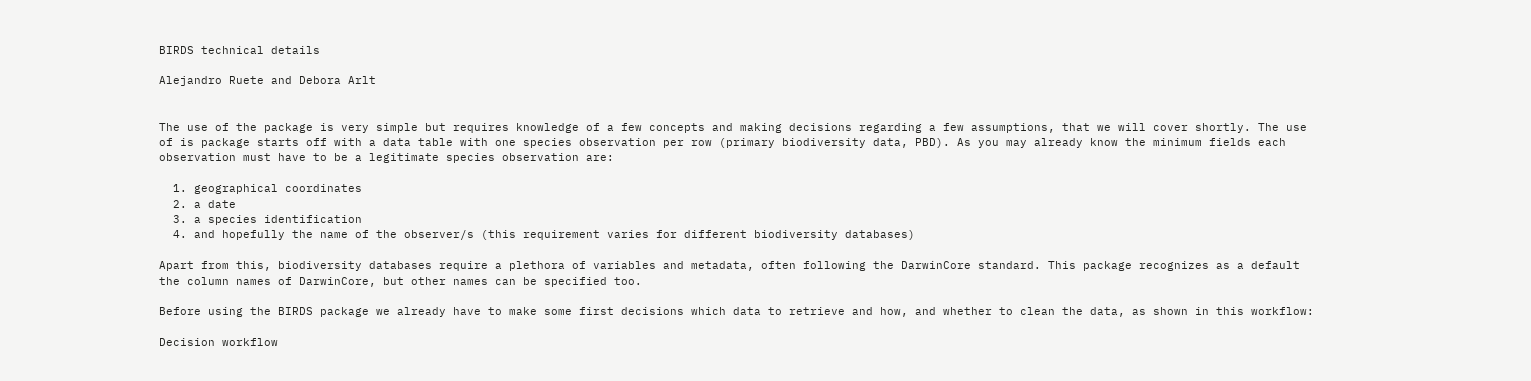BIRDS technical details

Alejandro Ruete and Debora Arlt


The use of the package is very simple but requires knowledge of a few concepts and making decisions regarding a few assumptions, that we will cover shortly. The use of is package starts off with a data table with one species observation per row (primary biodiversity data, PBD). As you may already know the minimum fields each observation must have to be a legitimate species observation are:

  1. geographical coordinates
  2. a date
  3. a species identification
  4. and hopefully the name of the observer/s (this requirement varies for different biodiversity databases)

Apart from this, biodiversity databases require a plethora of variables and metadata, often following the DarwinCore standard. This package recognizes as a default the column names of DarwinCore, but other names can be specified too.

Before using the BIRDS package we already have to make some first decisions which data to retrieve and how, and whether to clean the data, as shown in this workflow:

Decision workflow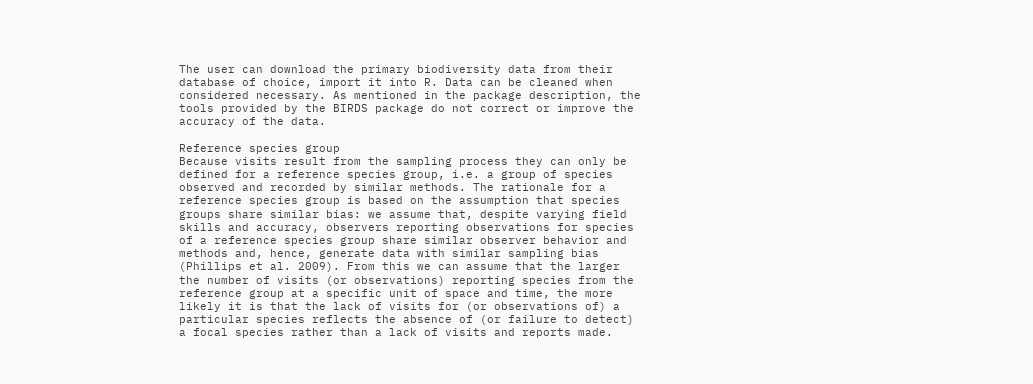The user can download the primary biodiversity data from their database of choice, import it into R. Data can be cleaned when considered necessary. As mentioned in the package description, the tools provided by the BIRDS package do not correct or improve the accuracy of the data.

Reference species group
Because visits result from the sampling process they can only be defined for a reference species group, i.e. a group of species observed and recorded by similar methods. The rationale for a reference species group is based on the assumption that species groups share similar bias: we assume that, despite varying field skills and accuracy, observers reporting observations for species of a reference species group share similar observer behavior and methods and, hence, generate data with similar sampling bias (Phillips et al. 2009). From this we can assume that the larger the number of visits (or observations) reporting species from the reference group at a specific unit of space and time, the more likely it is that the lack of visits for (or observations of) a particular species reflects the absence of (or failure to detect) a focal species rather than a lack of visits and reports made.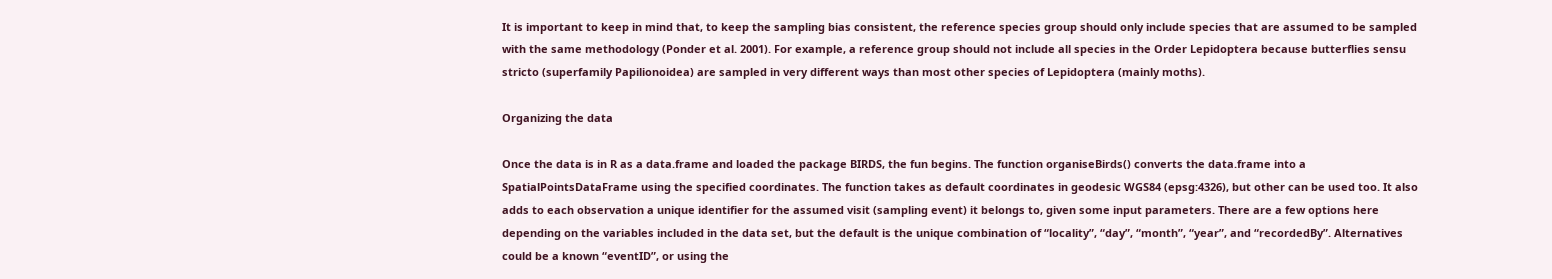It is important to keep in mind that, to keep the sampling bias consistent, the reference species group should only include species that are assumed to be sampled with the same methodology (Ponder et al. 2001). For example, a reference group should not include all species in the Order Lepidoptera because butterflies sensu stricto (superfamily Papilionoidea) are sampled in very different ways than most other species of Lepidoptera (mainly moths).

Organizing the data

Once the data is in R as a data.frame and loaded the package BIRDS, the fun begins. The function organiseBirds() converts the data.frame into a SpatialPointsDataFrame using the specified coordinates. The function takes as default coordinates in geodesic WGS84 (epsg:4326), but other can be used too. It also adds to each observation a unique identifier for the assumed visit (sampling event) it belongs to, given some input parameters. There are a few options here depending on the variables included in the data set, but the default is the unique combination of “locality”, “day”, “month”, “year”, and “recordedBy”. Alternatives could be a known “eventID”, or using the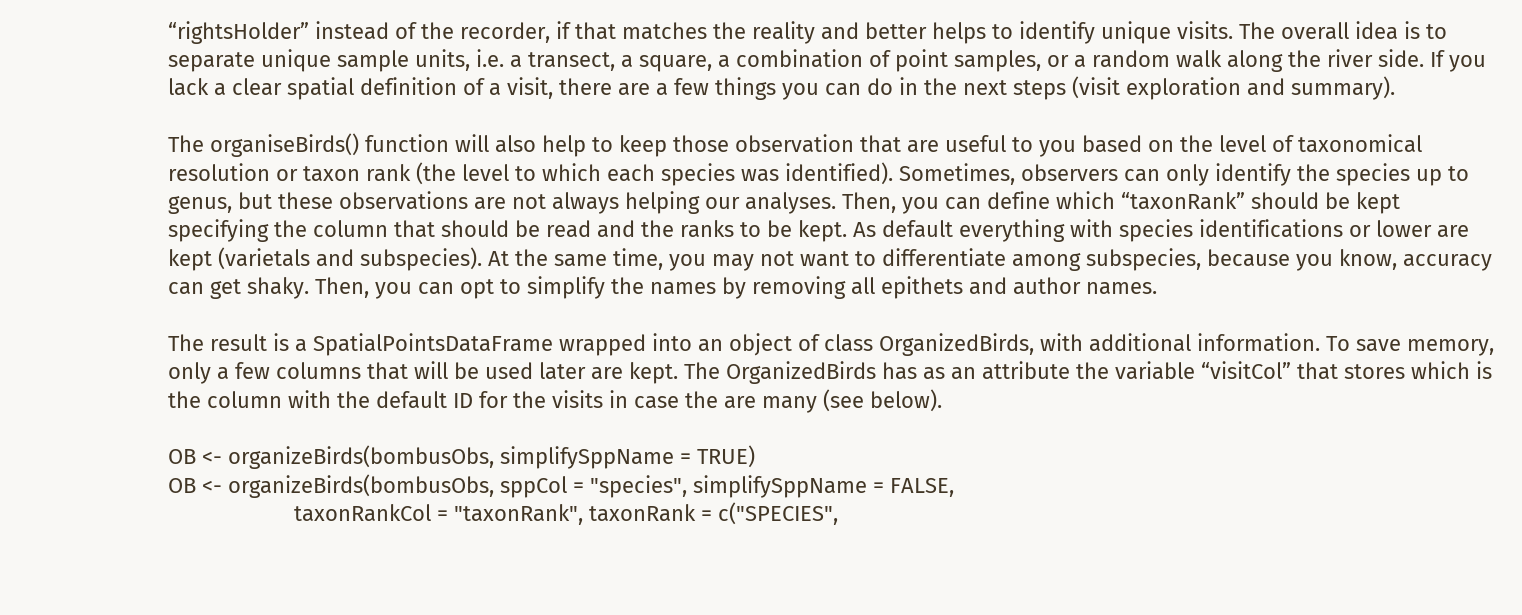“rightsHolder” instead of the recorder, if that matches the reality and better helps to identify unique visits. The overall idea is to separate unique sample units, i.e. a transect, a square, a combination of point samples, or a random walk along the river side. If you lack a clear spatial definition of a visit, there are a few things you can do in the next steps (visit exploration and summary).

The organiseBirds() function will also help to keep those observation that are useful to you based on the level of taxonomical resolution or taxon rank (the level to which each species was identified). Sometimes, observers can only identify the species up to genus, but these observations are not always helping our analyses. Then, you can define which “taxonRank” should be kept specifying the column that should be read and the ranks to be kept. As default everything with species identifications or lower are kept (varietals and subspecies). At the same time, you may not want to differentiate among subspecies, because you know, accuracy can get shaky. Then, you can opt to simplify the names by removing all epithets and author names.

The result is a SpatialPointsDataFrame wrapped into an object of class OrganizedBirds, with additional information. To save memory, only a few columns that will be used later are kept. The OrganizedBirds has as an attribute the variable “visitCol” that stores which is the column with the default ID for the visits in case the are many (see below).

OB <- organizeBirds(bombusObs, simplifySppName = TRUE)
OB <- organizeBirds(bombusObs, sppCol = "species", simplifySppName = FALSE,
                     taxonRankCol = "taxonRank", taxonRank = c("SPECIES",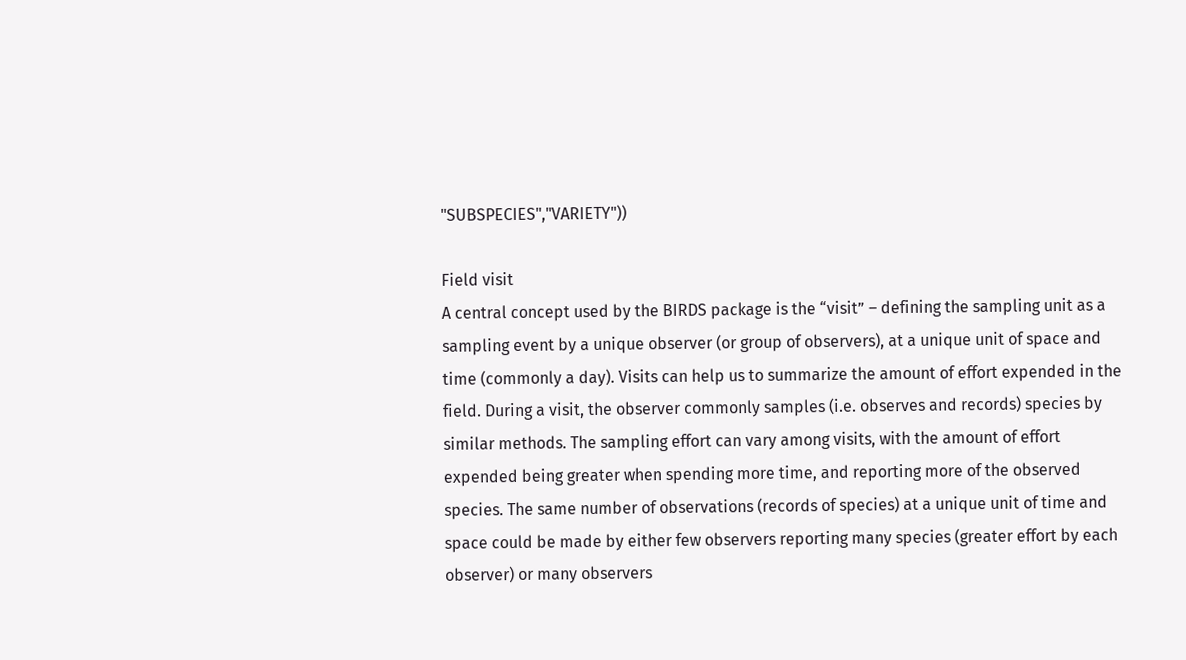"SUBSPECIES","VARIETY"))

Field visit
A central concept used by the BIRDS package is the “visit” – defining the sampling unit as a sampling event by a unique observer (or group of observers), at a unique unit of space and time (commonly a day). Visits can help us to summarize the amount of effort expended in the field. During a visit, the observer commonly samples (i.e. observes and records) species by similar methods. The sampling effort can vary among visits, with the amount of effort expended being greater when spending more time, and reporting more of the observed species. The same number of observations (records of species) at a unique unit of time and space could be made by either few observers reporting many species (greater effort by each observer) or many observers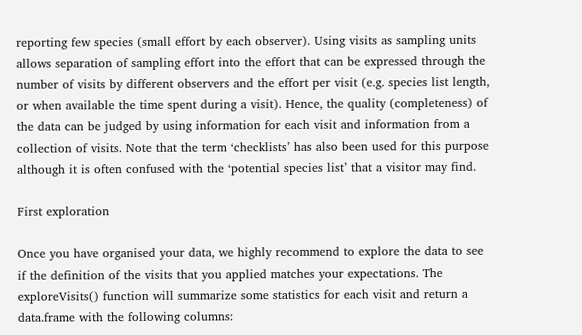reporting few species (small effort by each observer). Using visits as sampling units allows separation of sampling effort into the effort that can be expressed through the number of visits by different observers and the effort per visit (e.g. species list length, or when available the time spent during a visit). Hence, the quality (completeness) of the data can be judged by using information for each visit and information from a collection of visits. Note that the term ‘checklists’ has also been used for this purpose although it is often confused with the ‘potential species list’ that a visitor may find.

First exploration

Once you have organised your data, we highly recommend to explore the data to see if the definition of the visits that you applied matches your expectations. The exploreVisits() function will summarize some statistics for each visit and return a data.frame with the following columns: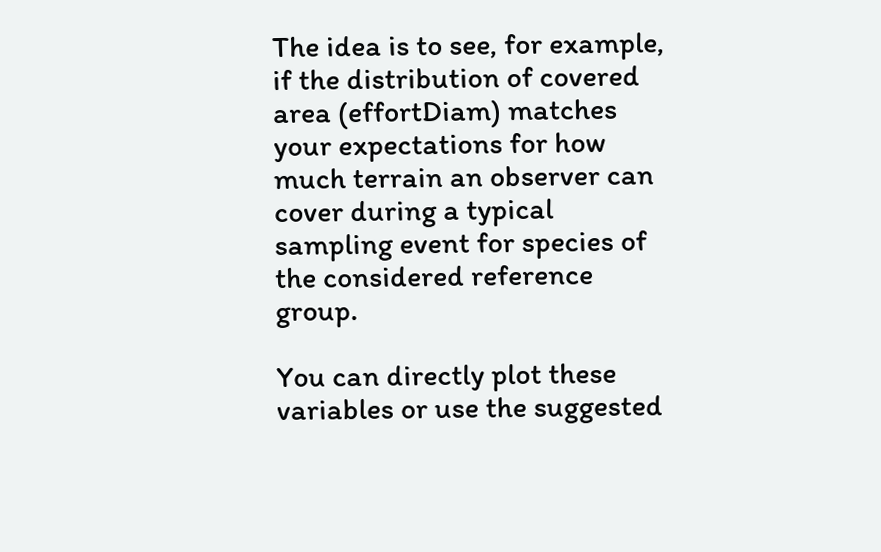The idea is to see, for example, if the distribution of covered area (effortDiam) matches your expectations for how much terrain an observer can cover during a typical sampling event for species of the considered reference group.

You can directly plot these variables or use the suggested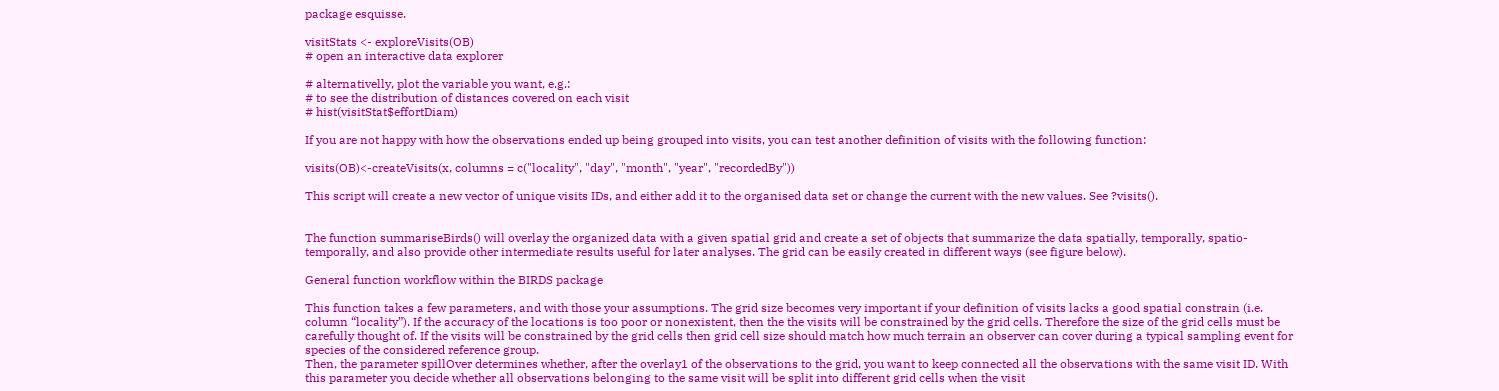package esquisse.

visitStats <- exploreVisits(OB)
# open an interactive data explorer

# alternativelly, plot the variable you want, e.g.:
# to see the distribution of distances covered on each visit
# hist(visitStat$effortDiam)

If you are not happy with how the observations ended up being grouped into visits, you can test another definition of visits with the following function:

visits(OB)<-createVisits(x, columns = c("locality", "day", "month", "year", "recordedBy"))

This script will create a new vector of unique visits IDs, and either add it to the organised data set or change the current with the new values. See ?visits().


The function summariseBirds() will overlay the organized data with a given spatial grid and create a set of objects that summarize the data spatially, temporally, spatio-temporally, and also provide other intermediate results useful for later analyses. The grid can be easily created in different ways (see figure below).

General function workflow within the BIRDS package

This function takes a few parameters, and with those your assumptions. The grid size becomes very important if your definition of visits lacks a good spatial constrain (i.e. column “locality”). If the accuracy of the locations is too poor or nonexistent, then the the visits will be constrained by the grid cells. Therefore the size of the grid cells must be carefully thought of. If the visits will be constrained by the grid cells then grid cell size should match how much terrain an observer can cover during a typical sampling event for species of the considered reference group.
Then, the parameter spillOver determines whether, after the overlay1 of the observations to the grid, you want to keep connected all the observations with the same visit ID. With this parameter you decide whether all observations belonging to the same visit will be split into different grid cells when the visit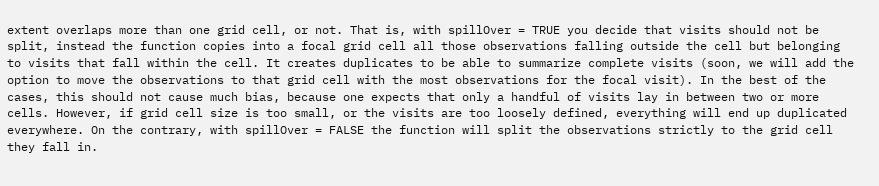extent overlaps more than one grid cell, or not. That is, with spillOver = TRUE you decide that visits should not be split, instead the function copies into a focal grid cell all those observations falling outside the cell but belonging to visits that fall within the cell. It creates duplicates to be able to summarize complete visits (soon, we will add the option to move the observations to that grid cell with the most observations for the focal visit). In the best of the cases, this should not cause much bias, because one expects that only a handful of visits lay in between two or more cells. However, if grid cell size is too small, or the visits are too loosely defined, everything will end up duplicated everywhere. On the contrary, with spillOver = FALSE the function will split the observations strictly to the grid cell they fall in.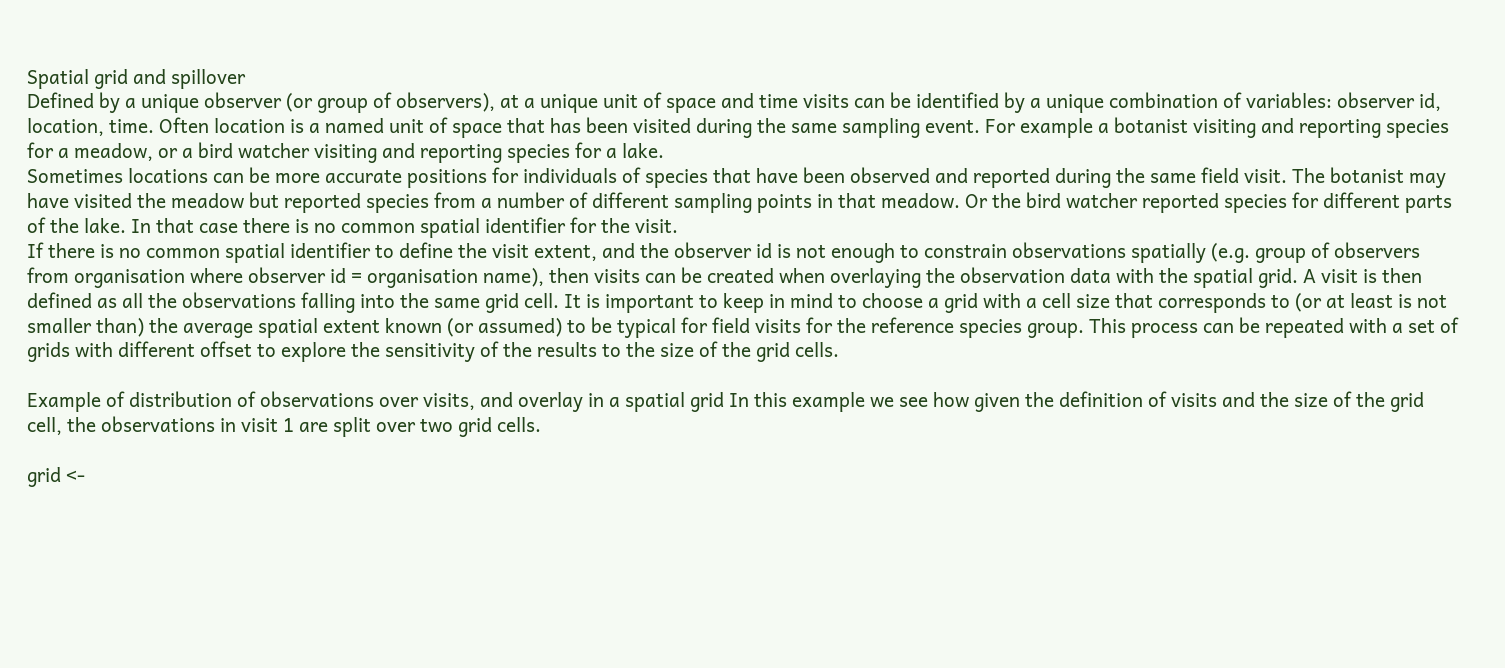Spatial grid and spillover
Defined by a unique observer (or group of observers), at a unique unit of space and time visits can be identified by a unique combination of variables: observer id, location, time. Often location is a named unit of space that has been visited during the same sampling event. For example a botanist visiting and reporting species for a meadow, or a bird watcher visiting and reporting species for a lake.
Sometimes locations can be more accurate positions for individuals of species that have been observed and reported during the same field visit. The botanist may have visited the meadow but reported species from a number of different sampling points in that meadow. Or the bird watcher reported species for different parts of the lake. In that case there is no common spatial identifier for the visit.
If there is no common spatial identifier to define the visit extent, and the observer id is not enough to constrain observations spatially (e.g. group of observers from organisation where observer id = organisation name), then visits can be created when overlaying the observation data with the spatial grid. A visit is then defined as all the observations falling into the same grid cell. It is important to keep in mind to choose a grid with a cell size that corresponds to (or at least is not smaller than) the average spatial extent known (or assumed) to be typical for field visits for the reference species group. This process can be repeated with a set of grids with different offset to explore the sensitivity of the results to the size of the grid cells.

Example of distribution of observations over visits, and overlay in a spatial grid In this example we see how given the definition of visits and the size of the grid cell, the observations in visit 1 are split over two grid cells.

grid <-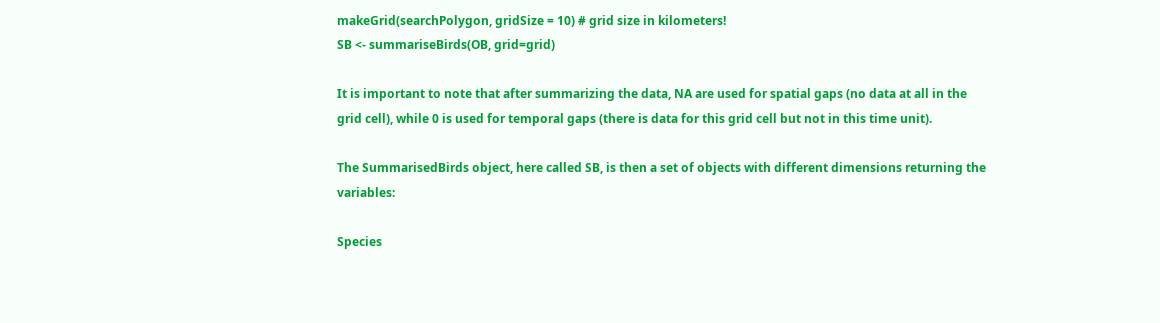makeGrid(searchPolygon, gridSize = 10) # grid size in kilometers!
SB <- summariseBirds(OB, grid=grid)

It is important to note that after summarizing the data, NA are used for spatial gaps (no data at all in the grid cell), while 0 is used for temporal gaps (there is data for this grid cell but not in this time unit).

The SummarisedBirds object, here called SB, is then a set of objects with different dimensions returning the variables:

Species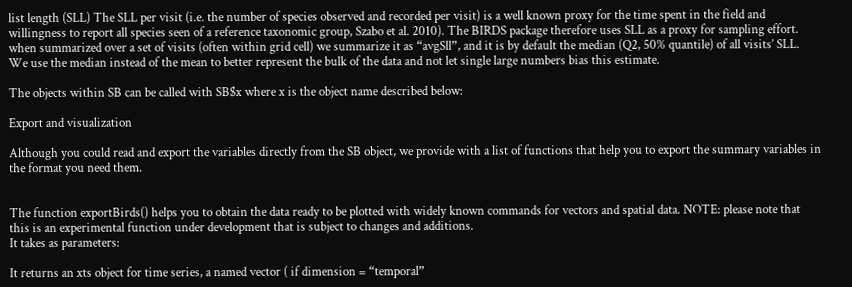list length (SLL) The SLL per visit (i.e. the number of species observed and recorded per visit) is a well known proxy for the time spent in the field and willingness to report all species seen of a reference taxonomic group, Szabo et al. 2010). The BIRDS package therefore uses SLL as a proxy for sampling effort. when summarized over a set of visits (often within grid cell) we summarize it as “avgSll”, and it is by default the median (Q2, 50% quantile) of all visits’ SLL. We use the median instead of the mean to better represent the bulk of the data and not let single large numbers bias this estimate.

The objects within SB can be called with SB$x where x is the object name described below:

Export and visualization

Although you could read and export the variables directly from the SB object, we provide with a list of functions that help you to export the summary variables in the format you need them.


The function exportBirds() helps you to obtain the data ready to be plotted with widely known commands for vectors and spatial data. NOTE: please note that this is an experimental function under development that is subject to changes and additions.
It takes as parameters:

It returns an xts object for time series, a named vector ( if dimension = “temporal”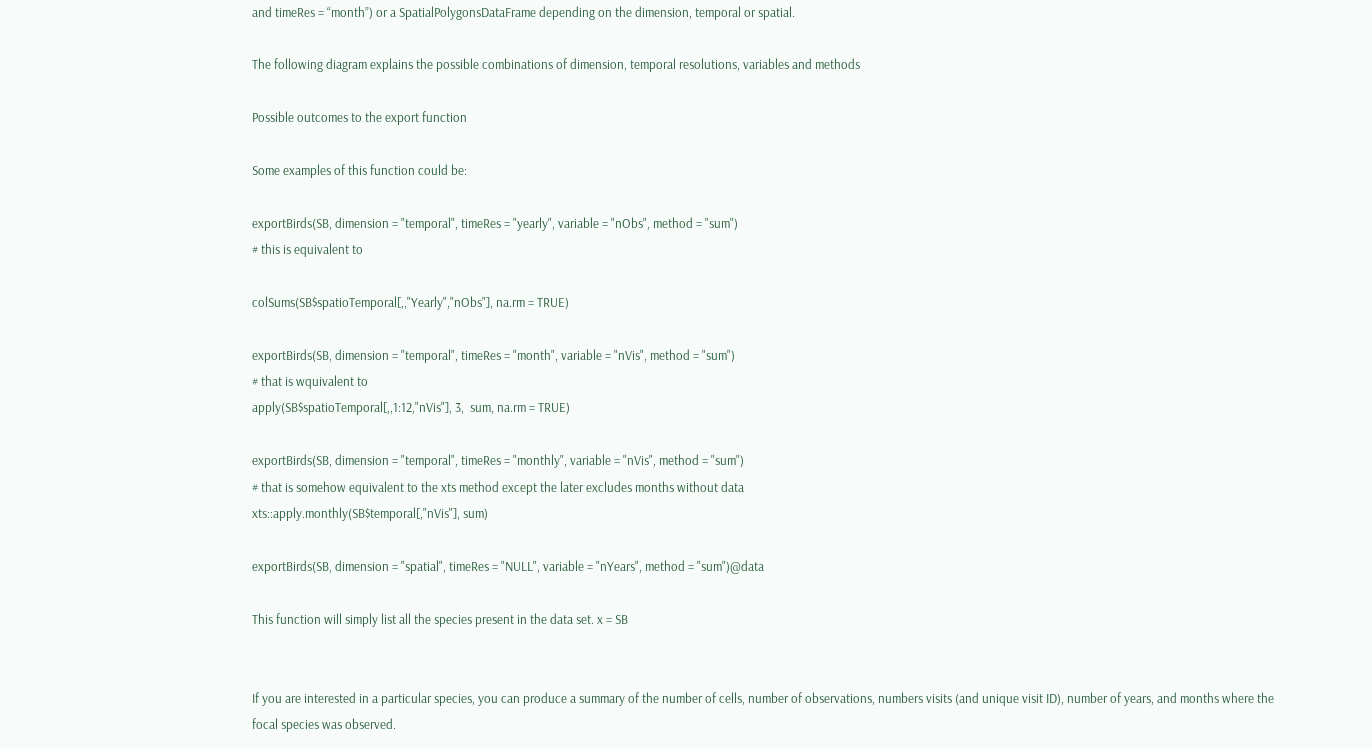and timeRes = “month”) or a SpatialPolygonsDataFrame depending on the dimension, temporal or spatial.

The following diagram explains the possible combinations of dimension, temporal resolutions, variables and methods

Possible outcomes to the export function

Some examples of this function could be:

exportBirds(SB, dimension = "temporal", timeRes = "yearly", variable = "nObs", method = "sum")
# this is equivalent to

colSums(SB$spatioTemporal[,,"Yearly","nObs"], na.rm = TRUE)

exportBirds(SB, dimension = "temporal", timeRes = "month", variable = "nVis", method = "sum")
# that is wquivalent to
apply(SB$spatioTemporal[,,1:12,"nVis"], 3,  sum, na.rm = TRUE)

exportBirds(SB, dimension = "temporal", timeRes = "monthly", variable = "nVis", method = "sum")
# that is somehow equivalent to the xts method except the later excludes months without data
xts::apply.monthly(SB$temporal[,"nVis"], sum)

exportBirds(SB, dimension = "spatial", timeRes = "NULL", variable = "nYears", method = "sum")@data

This function will simply list all the species present in the data set. x = SB


If you are interested in a particular species, you can produce a summary of the number of cells, number of observations, numbers visits (and unique visit ID), number of years, and months where the focal species was observed.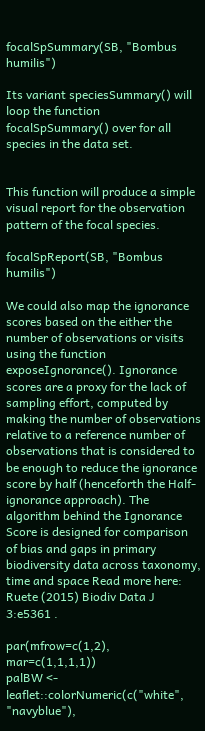focalSpSummary(SB, "Bombus humilis")

Its variant speciesSummary() will loop the function focalSpSummary() over for all species in the data set.


This function will produce a simple visual report for the observation pattern of the focal species.

focalSpReport(SB, "Bombus humilis")

We could also map the ignorance scores based on the either the number of observations or visits using the function exposeIgnorance(). Ignorance scores are a proxy for the lack of sampling effort, computed by making the number of observations relative to a reference number of observations that is considered to be enough to reduce the ignorance score by half (henceforth the Half-ignorance approach). The algorithm behind the Ignorance Score is designed for comparison of bias and gaps in primary biodiversity data across taxonomy, time and space Read more here: Ruete (2015) Biodiv Data J 3:e5361 .

par(mfrow=c(1,2), mar=c(1,1,1,1))
palBW <- leaflet::colorNumeric(c("white", "navyblue"),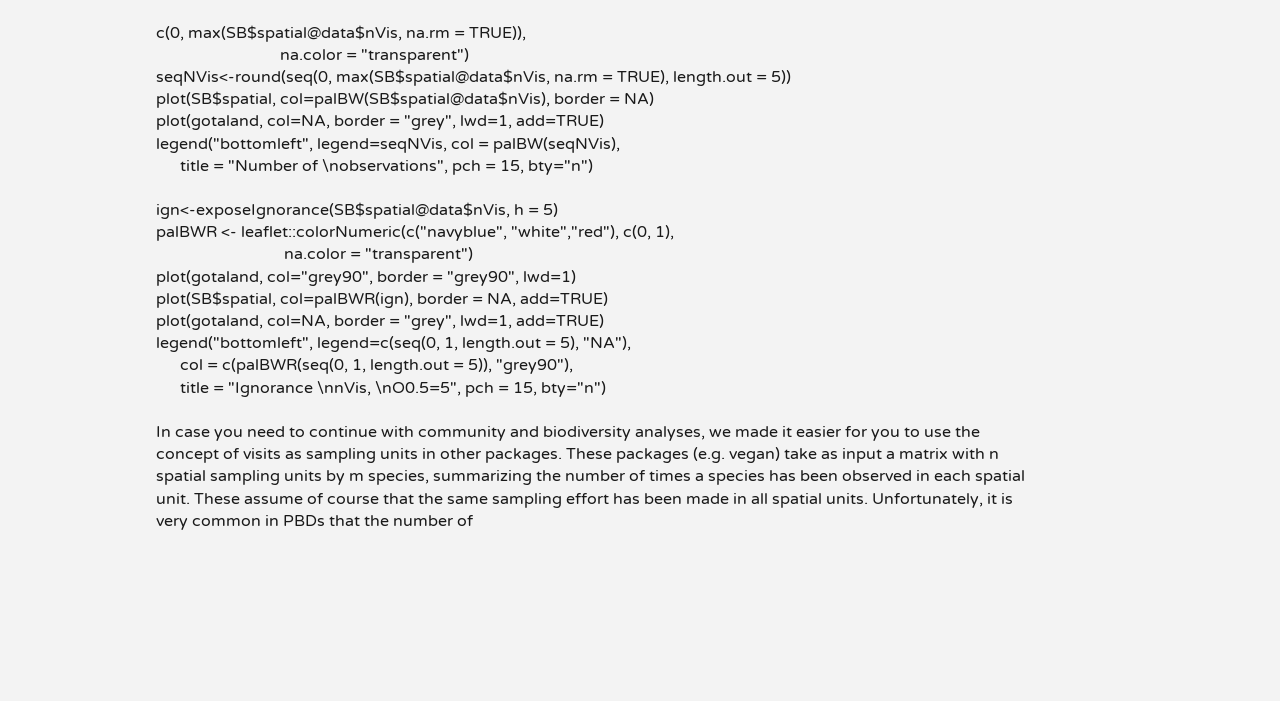c(0, max(SB$spatial@data$nVis, na.rm = TRUE)),
                               na.color = "transparent")
seqNVis<-round(seq(0, max(SB$spatial@data$nVis, na.rm = TRUE), length.out = 5))
plot(SB$spatial, col=palBW(SB$spatial@data$nVis), border = NA)
plot(gotaland, col=NA, border = "grey", lwd=1, add=TRUE)
legend("bottomleft", legend=seqNVis, col = palBW(seqNVis),
      title = "Number of \nobservations", pch = 15, bty="n")

ign<-exposeIgnorance(SB$spatial@data$nVis, h = 5)
palBWR <- leaflet::colorNumeric(c("navyblue", "white","red"), c(0, 1),
                                na.color = "transparent")
plot(gotaland, col="grey90", border = "grey90", lwd=1)
plot(SB$spatial, col=palBWR(ign), border = NA, add=TRUE)
plot(gotaland, col=NA, border = "grey", lwd=1, add=TRUE)
legend("bottomleft", legend=c(seq(0, 1, length.out = 5), "NA"),
      col = c(palBWR(seq(0, 1, length.out = 5)), "grey90"),
      title = "Ignorance \nnVis, \nO0.5=5", pch = 15, bty="n")

In case you need to continue with community and biodiversity analyses, we made it easier for you to use the concept of visits as sampling units in other packages. These packages (e.g. vegan) take as input a matrix with n spatial sampling units by m species, summarizing the number of times a species has been observed in each spatial unit. These assume of course that the same sampling effort has been made in all spatial units. Unfortunately, it is very common in PBDs that the number of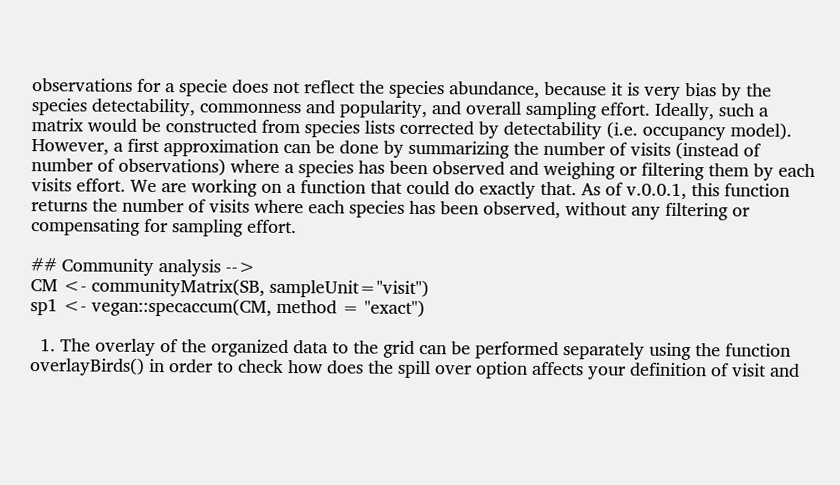observations for a specie does not reflect the species abundance, because it is very bias by the species detectability, commonness and popularity, and overall sampling effort. Ideally, such a matrix would be constructed from species lists corrected by detectability (i.e. occupancy model). However, a first approximation can be done by summarizing the number of visits (instead of number of observations) where a species has been observed and weighing or filtering them by each visits effort. We are working on a function that could do exactly that. As of v.0.0.1, this function returns the number of visits where each species has been observed, without any filtering or compensating for sampling effort.

## Community analysis -->
CM <- communityMatrix(SB, sampleUnit="visit")
sp1 <- vegan::specaccum(CM, method = "exact")

  1. The overlay of the organized data to the grid can be performed separately using the function overlayBirds() in order to check how does the spill over option affects your definition of visit and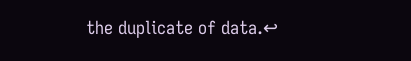the duplicate of data.↩